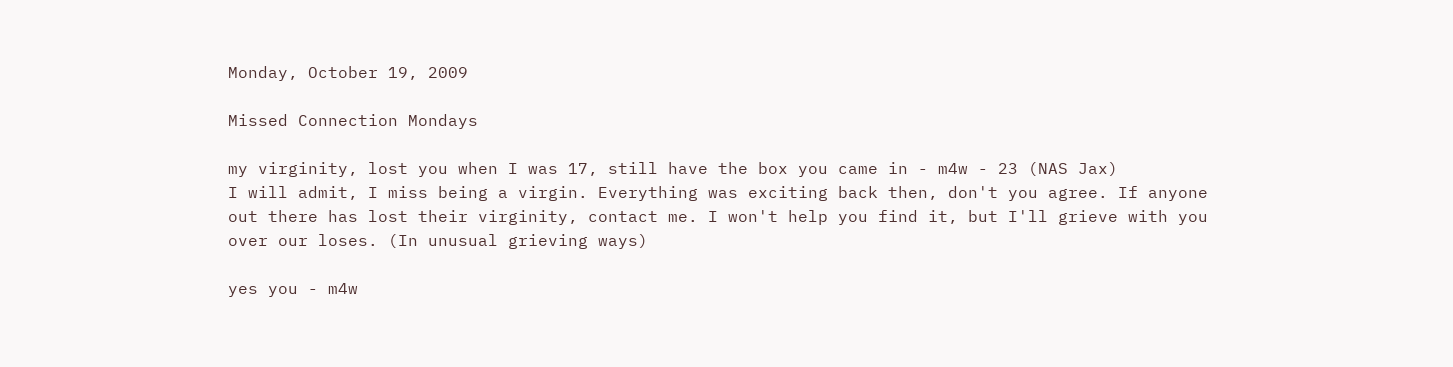Monday, October 19, 2009

Missed Connection Mondays

my virginity, lost you when I was 17, still have the box you came in - m4w - 23 (NAS Jax)
I will admit, I miss being a virgin. Everything was exciting back then, don't you agree. If anyone out there has lost their virginity, contact me. I won't help you find it, but I'll grieve with you over our loses. (In unusual grieving ways)

yes you - m4w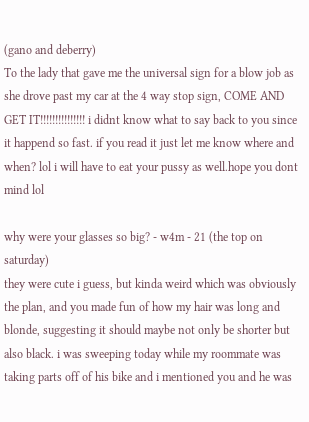(gano and deberry)
To the lady that gave me the universal sign for a blow job as she drove past my car at the 4 way stop sign, COME AND GET IT!!!!!!!!!!!!!!! i didnt know what to say back to you since it happend so fast. if you read it just let me know where and when? lol i will have to eat your pussy as well.hope you dont mind lol

why were your glasses so big? - w4m - 21 (the top on saturday)
they were cute i guess, but kinda weird which was obviously the plan, and you made fun of how my hair was long and blonde, suggesting it should maybe not only be shorter but also black. i was sweeping today while my roommate was taking parts off of his bike and i mentioned you and he was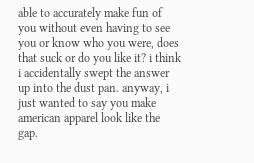able to accurately make fun of you without even having to see you or know who you were, does that suck or do you like it? i think i accidentally swept the answer up into the dust pan. anyway, i just wanted to say you make american apparel look like the gap.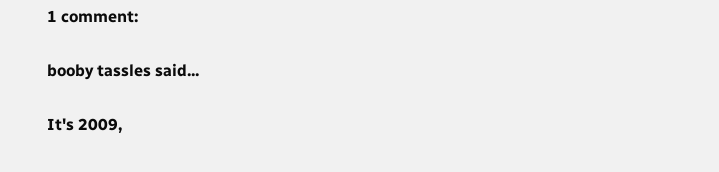1 comment:

booby tassles said...

It's 2009,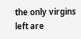the only virgins left are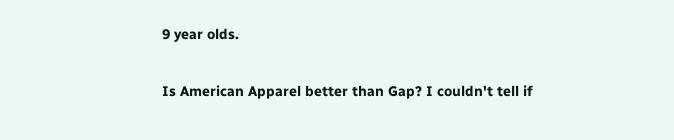9 year olds.

Is American Apparel better than Gap? I couldn't tell if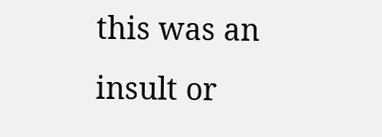this was an insult or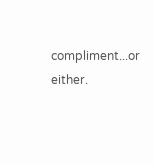compliment...or either.